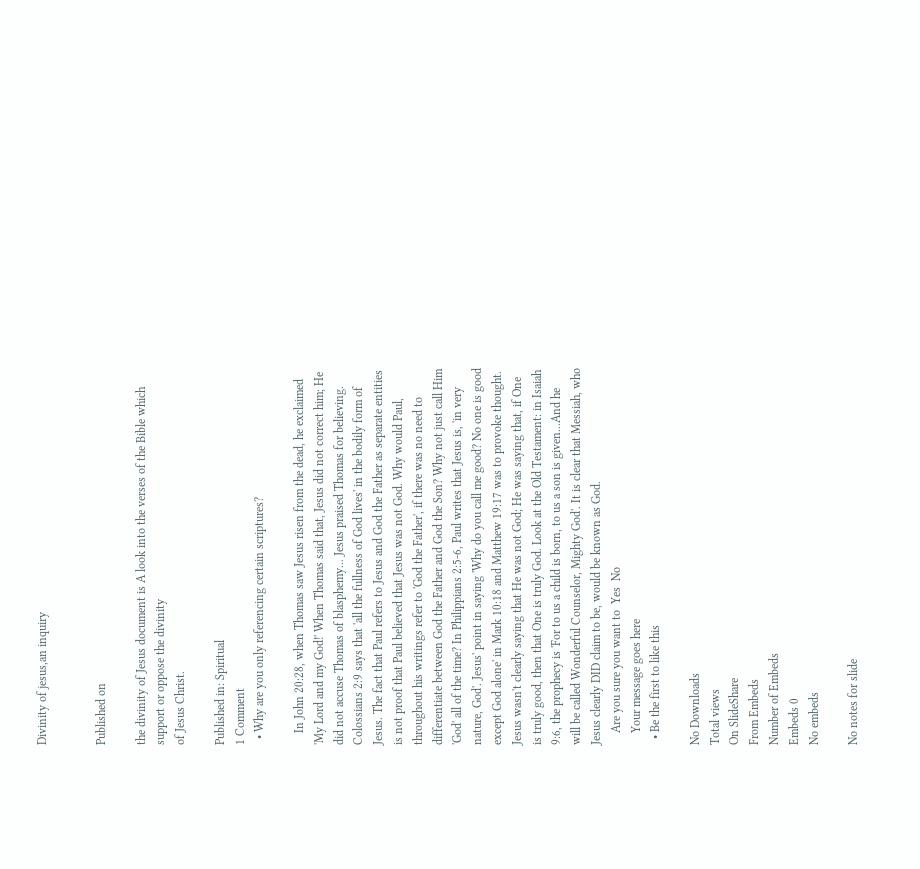Divinity of jesus,an inquiry


Published on

the divinity of Jesus document is A look into the verses of the Bible which support or oppose the divinity
of Jesus Christ.

Published in: Spiritual
1 Comment
  • Why are you only referencing certain scriptures?

    In John 20:28, when Thomas saw Jesus risen from the dead, he exclaimed 'My Lord and my God!' When Thomas said that, Jesus did not correct him; He did not accuse Thomas of blasphemy... Jesus praised Thomas for believing. Colossians 2:9 says that 'all the fullness of God lives' in the bodily form of Jesus. The fact that Paul refers to Jesus and God the Father as separate entities is not proof that Paul believed that Jesus was not God. Why would Paul, throughout his writings refer to 'God the Father', if there was no need to differentiate between God the Father and God the Son? Why not just call Him 'God' all of the time? In Philippians 2:5-6, Paul writes that Jesus is, 'in very nature, God'. Jesus' point in saying 'Why do you call me good? No one is good except God alone' in Mark 10:18 and Matthew 19:17 was to provoke thought. Jesus wasn't clearly saying that He was not God; He was saying that, if One is truly good, then that One is truly God. Look at the Old Testament: in Isaiah 9:6, the prophecy is 'For to us a child is born, to us a son is given...And he will be called Wonderful Counselor, Mighty God'. It is clear that Messiah, who Jesus clearly DID claim to be, would be known as God.
    Are you sure you want to  Yes  No
    Your message goes here
  • Be the first to like this

No Downloads
Total views
On SlideShare
From Embeds
Number of Embeds
Embeds 0
No embeds

No notes for slide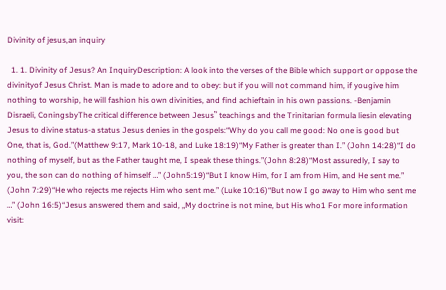Divinity of jesus,an inquiry

  1. 1. Divinity of Jesus? An InquiryDescription: A look into the verses of the Bible which support or oppose the divinityof Jesus Christ. Man is made to adore and to obey: but if you will not command him, if yougive him nothing to worship, he will fashion his own divinities, and find achieftain in his own passions. -Benjamin Disraeli, ConingsbyThe critical difference between Jesus‟ teachings and the Trinitarian formula liesin elevating Jesus to divine status-a status Jesus denies in the gospels:“Why do you call me good: No one is good but One, that is, God.”(Matthew 9:17, Mark 10-18, and Luke 18:19)“My Father is greater than I.” (John 14:28)“I do nothing of myself, but as the Father taught me, I speak these things.”(John 8:28)“Most assuredly, I say to you, the son can do nothing of himself …” (John5:19)“But I know Him, for I am from Him, and He sent me.” (John 7:29)“He who rejects me rejects Him who sent me.” (Luke 10:16)“But now I go away to Him who sent me …” (John 16:5)“Jesus answered them and said, „My doctrine is not mine, but His who1 For more information visit: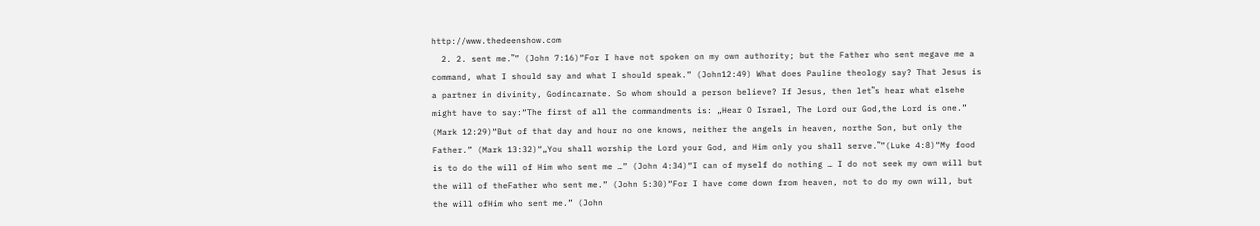http://www.thedeenshow.com
  2. 2. sent me.‟” (John 7:16)“For I have not spoken on my own authority; but the Father who sent megave me a command, what I should say and what I should speak.” (John12:49) What does Pauline theology say? That Jesus is a partner in divinity, Godincarnate. So whom should a person believe? If Jesus, then let‟s hear what elsehe might have to say:“The first of all the commandments is: „Hear O Israel, The Lord our God,the Lord is one.” (Mark 12:29)“But of that day and hour no one knows, neither the angels in heaven, northe Son, but only the Father.” (Mark 13:32)“„You shall worship the Lord your God, and Him only you shall serve.‟”(Luke 4:8)“My food is to do the will of Him who sent me …” (John 4:34)“I can of myself do nothing … I do not seek my own will but the will of theFather who sent me.” (John 5:30)“For I have come down from heaven, not to do my own will, but the will ofHim who sent me.” (John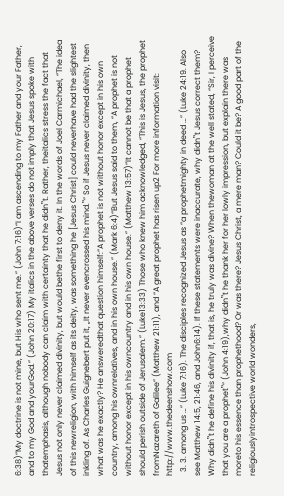6:38)“My doctrine is not mine, but His who sent me.” (John 7:16)“I am ascending to my Father and your Father, and to my God and yourGod.” (John 20:17) My italics in the above verses do not imply that Jesus spoke with thatemphasis, although nobody can claim with certainty that he didn‟t. Rather, theitalics stress the fact that Jesus not only never claimed divinity, but would bethe first to deny it. In the words of Joel Carmichael, “The idea of this newreligion, with himself as its deity, was something he [Jesus Christ] could neverhave had the slightest inkling of. As Charles Guignebert put it, „It never evencrossed his mind.‟” So if Jesus never claimed divinity, then what was he exactly? He answeredthat question himself:“A prophet is not without honor except in his own country, among his ownrelatives, and in his own house.” (Mark 6:4)“But Jesus said to them, “A prophet is not without honor except in his owncountry and in his own house.” (Matthew 13:57)“It cannot be that a prophet should perish outside of Jerusalem.” (Luke13:33) Those who knew him acknowledged, “This is Jesus, the prophet fromNazareth of Galilee” (Matthew 21:11), and “A great prophet has risen up2 For more information visit: http://www.thedeenshow.com
  3. 3. among us …” (Luke 7:16). The disciples recognized Jesus as “a prophetmighty in deed …” (Luke 24:19. Also see Matthew 14:5, 21:46, and John6:14). If these statements were inaccurate, why didn‟t Jesus correct them? Why didn‟t he define his divinity if, that is, he truly was divine? When thewoman at the well stated, “Sir, I perceive that you are a prophet‟” (John 4:19),why didn‟t he thank her for her lowly impression, but explain there was moreto his essence than prophethood? Or was there? Jesus Christ, a mere man? Could it be? A good part of the religiouslyintrospective world wonders,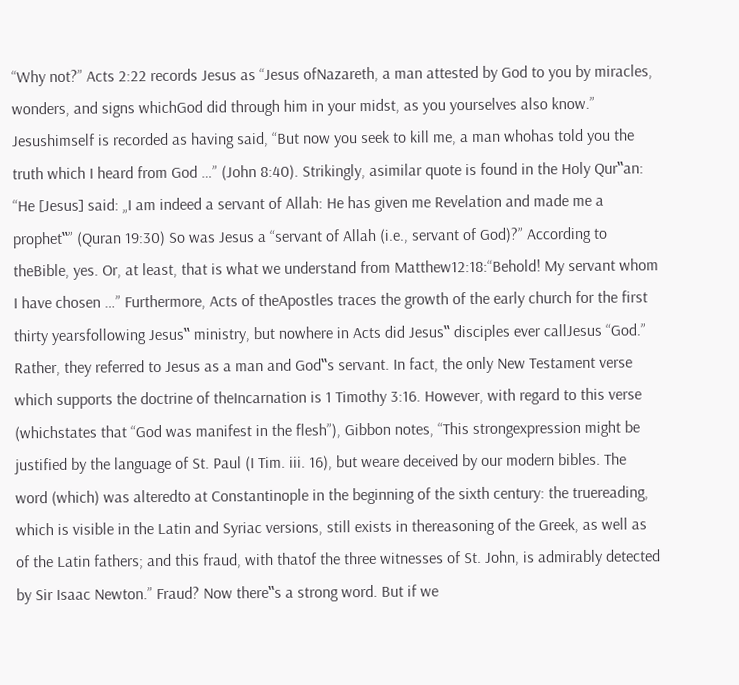“Why not?” Acts 2:22 records Jesus as “Jesus ofNazareth, a man attested by God to you by miracles, wonders, and signs whichGod did through him in your midst, as you yourselves also know.” Jesushimself is recorded as having said, “But now you seek to kill me, a man whohas told you the truth which I heard from God …” (John 8:40). Strikingly, asimilar quote is found in the Holy Qur‟an: “He [Jesus] said: „I am indeed a servant of Allah: He has given me Revelation and made me a prophet‟” (Quran 19:30) So was Jesus a “servant of Allah (i.e., servant of God)?” According to theBible, yes. Or, at least, that is what we understand from Matthew12:18:“Behold! My servant whom I have chosen …” Furthermore, Acts of theApostles traces the growth of the early church for the first thirty yearsfollowing Jesus‟ ministry, but nowhere in Acts did Jesus‟ disciples ever callJesus “God.” Rather, they referred to Jesus as a man and God‟s servant. In fact, the only New Testament verse which supports the doctrine of theIncarnation is 1 Timothy 3:16. However, with regard to this verse (whichstates that “God was manifest in the flesh”), Gibbon notes, “This strongexpression might be justified by the language of St. Paul (I Tim. iii. 16), but weare deceived by our modern bibles. The word (which) was alteredto at Constantinople in the beginning of the sixth century: the truereading, which is visible in the Latin and Syriac versions, still exists in thereasoning of the Greek, as well as of the Latin fathers; and this fraud, with thatof the three witnesses of St. John, is admirably detected by Sir Isaac Newton.” Fraud? Now there‟s a strong word. But if we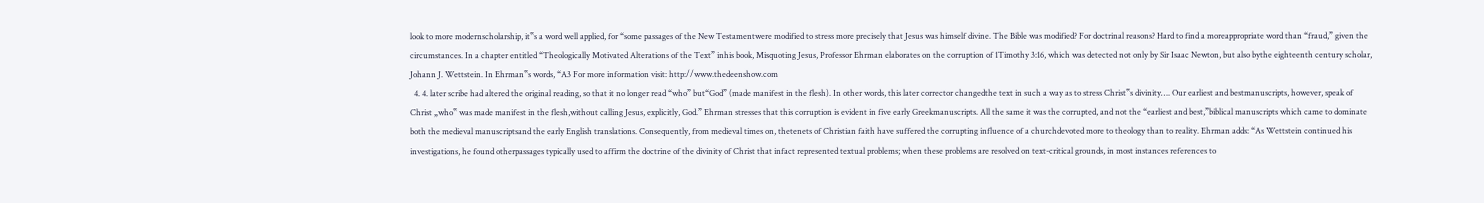look to more modernscholarship, it‟s a word well applied, for “some passages of the New Testamentwere modified to stress more precisely that Jesus was himself divine. The Bible was modified? For doctrinal reasons? Hard to find a moreappropriate word than “fraud,” given the circumstances. In a chapter entitled “Theologically Motivated Alterations of the Text” inhis book, Misquoting Jesus, Professor Ehrman elaborates on the corruption of 1Timothy 3:16, which was detected not only by Sir Isaac Newton, but also bythe eighteenth century scholar, Johann J. Wettstein. In Ehrman‟s words, “A3 For more information visit: http://www.thedeenshow.com
  4. 4. later scribe had altered the original reading, so that it no longer read “who” but“God” (made manifest in the flesh). In other words, this later corrector changedthe text in such a way as to stress Christ‟s divinity…. Our earliest and bestmanuscripts, however, speak of Christ „who‟ was made manifest in the flesh,without calling Jesus, explicitly, God.” Ehrman stresses that this corruption is evident in five early Greekmanuscripts. All the same it was the corrupted, and not the “earliest and best,”biblical manuscripts which came to dominate both the medieval manuscriptsand the early English translations. Consequently, from medieval times on, thetenets of Christian faith have suffered the corrupting influence of a churchdevoted more to theology than to reality. Ehrman adds: “As Wettstein continued his investigations, he found otherpassages typically used to affirm the doctrine of the divinity of Christ that infact represented textual problems; when these problems are resolved on text-critical grounds, in most instances references to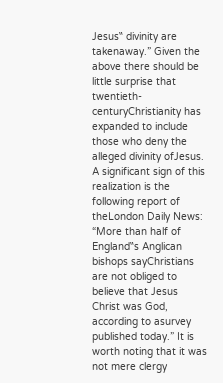Jesus‟ divinity are takenaway.” Given the above there should be little surprise that twentieth-centuryChristianity has expanded to include those who deny the alleged divinity ofJesus. A significant sign of this realization is the following report of theLondon Daily News: “More than half of England‟s Anglican bishops sayChristians are not obliged to believe that Jesus Christ was God, according to asurvey published today.” It is worth noting that it was not mere clergy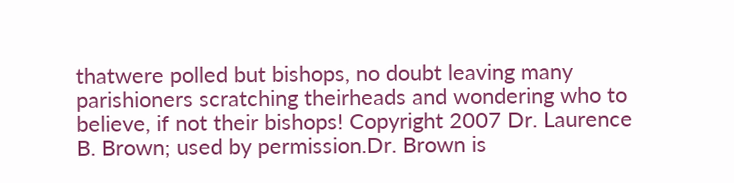thatwere polled but bishops, no doubt leaving many parishioners scratching theirheads and wondering who to believe, if not their bishops! Copyright 2007 Dr. Laurence B. Brown; used by permission.Dr. Brown is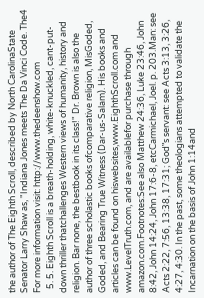the author of The Eighth Scroll, described by North CarolinaState Senator Larry Shaw as, "Indiana Jones meets The Da Vinci Code. The4 For more information visit: http://www.thedeenshow.com
  5. 5. Eighth Scroll is a breath-holding, white-knuckled, cant-put-down thriller thatchallenges Western views of humanity, history and religion. Bar none, the bestbook in its class!" Dr. Brown is also the author of three scholastic books ofcomparative religion, MisGoded, Goded, and Bearing True Witness (Dar-us-Salam). His books and articles can be found on hiswebsites,www.EighthScroll.com and www.LevelTruth.com, and are availablefor purchase through amazon.com.Footnotes:See also Matthew 24:36, Luke 23:46, John 8:42, John 14:24, John 17:6-8, etcCarmichael, Joel. p. 203.Man: see Acts 2:22, 7:56, 13:38, 17:31; God‟s servant: see Acts 3:13, 3:26, 4:27, 4:30. In the past, some theologians attempted to validate the Incarnation on the basis of John 1:14and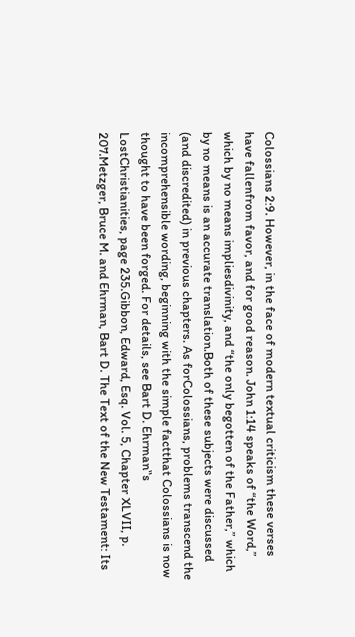Colossians 2:9. However, in the face of modern textual criticism these verses have fallenfrom favor, and for good reason. John 1:14 speaks of “the Word,” which by no means impliesdivinity, and “the only begotten of the Father,” which by no means is an accurate translation.Both of these subjects were discussed (and discredited) in previous chapters. As forColossians, problems transcend the incomprehensible wording, beginning with the simple factthat Colossians is now thought to have been forged. For details, see Bart D. Ehrman‟s LostChristianities, page 235.Gibbon, Edward, Esq. Vol. 5, Chapter XLVII, p. 207.Metzger, Bruce M. and Ehrman, Bart D. The Text of the New Testament: Its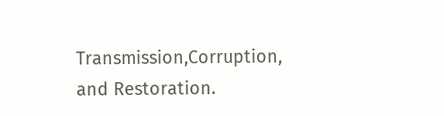Transmission,Corruption, and Restoration.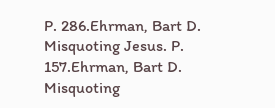P. 286.Ehrman, Bart D. Misquoting Jesus. P. 157.Ehrman, Bart D. Misquoting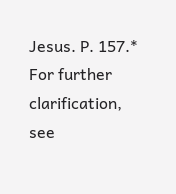Jesus. P. 157.* For further clarification, see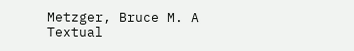Metzger, Bruce M. A Textual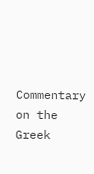Commentary on the Greek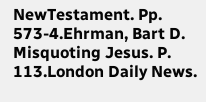NewTestament. Pp. 573-4.Ehrman, Bart D. Misquoting Jesus. P. 113.London Daily News.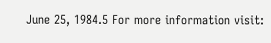June 25, 1984.5 For more information visit: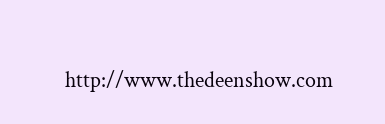http://www.thedeenshow.com